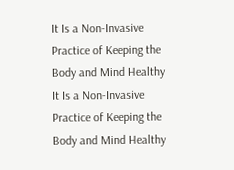It Is a Non-Invasive Practice of Keeping the Body and Mind Healthy
It Is a Non-Invasive Practice of Keeping the Body and Mind Healthy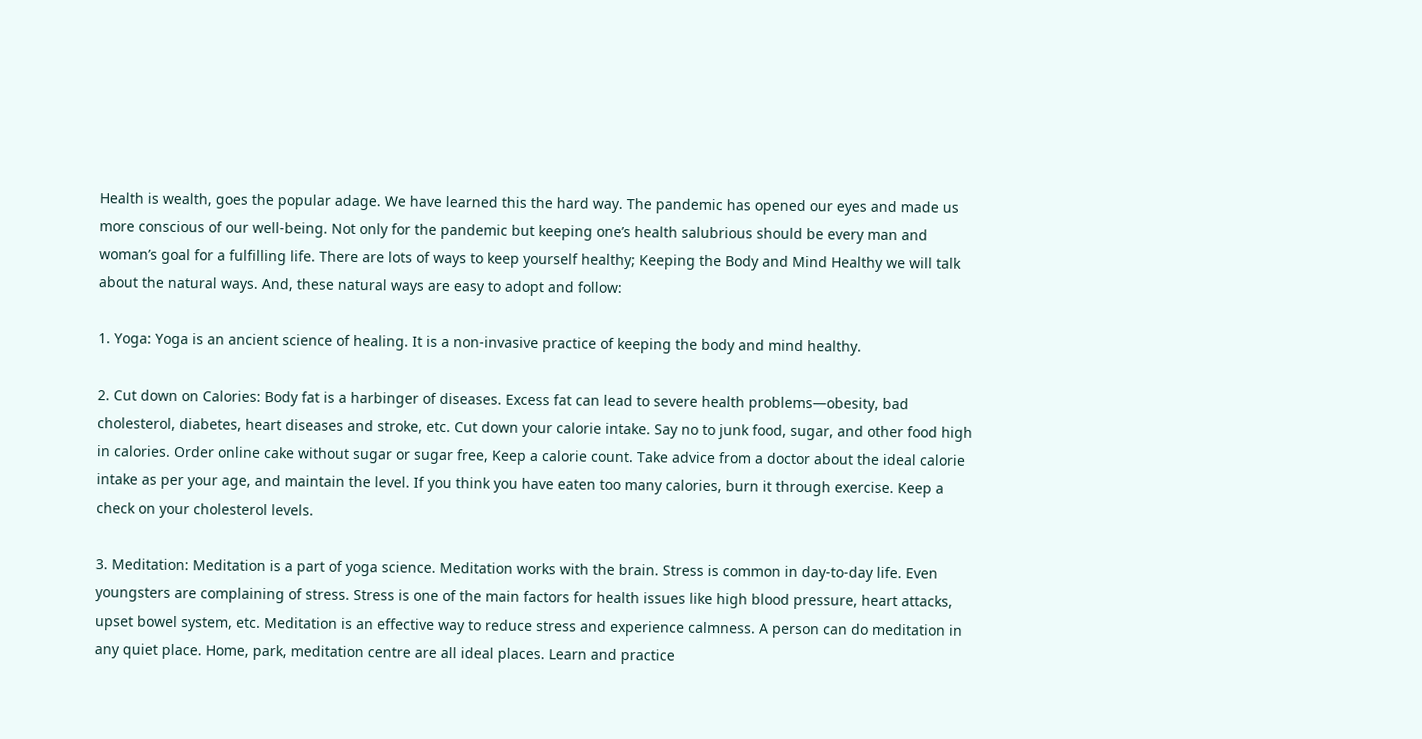Health is wealth, goes the popular adage. We have learned this the hard way. The pandemic has opened our eyes and made us more conscious of our well-being. Not only for the pandemic but keeping one’s health salubrious should be every man and woman’s goal for a fulfilling life. There are lots of ways to keep yourself healthy; Keeping the Body and Mind Healthy we will talk about the natural ways. And, these natural ways are easy to adopt and follow:

1. Yoga: Yoga is an ancient science of healing. It is a non-invasive practice of keeping the body and mind healthy.

2. Cut down on Calories: Body fat is a harbinger of diseases. Excess fat can lead to severe health problems—obesity, bad cholesterol, diabetes, heart diseases and stroke, etc. Cut down your calorie intake. Say no to junk food, sugar, and other food high in calories. Order online cake without sugar or sugar free, Keep a calorie count. Take advice from a doctor about the ideal calorie intake as per your age, and maintain the level. If you think you have eaten too many calories, burn it through exercise. Keep a check on your cholesterol levels.

3. Meditation: Meditation is a part of yoga science. Meditation works with the brain. Stress is common in day-to-day life. Even youngsters are complaining of stress. Stress is one of the main factors for health issues like high blood pressure, heart attacks, upset bowel system, etc. Meditation is an effective way to reduce stress and experience calmness. A person can do meditation in any quiet place. Home, park, meditation centre are all ideal places. Learn and practice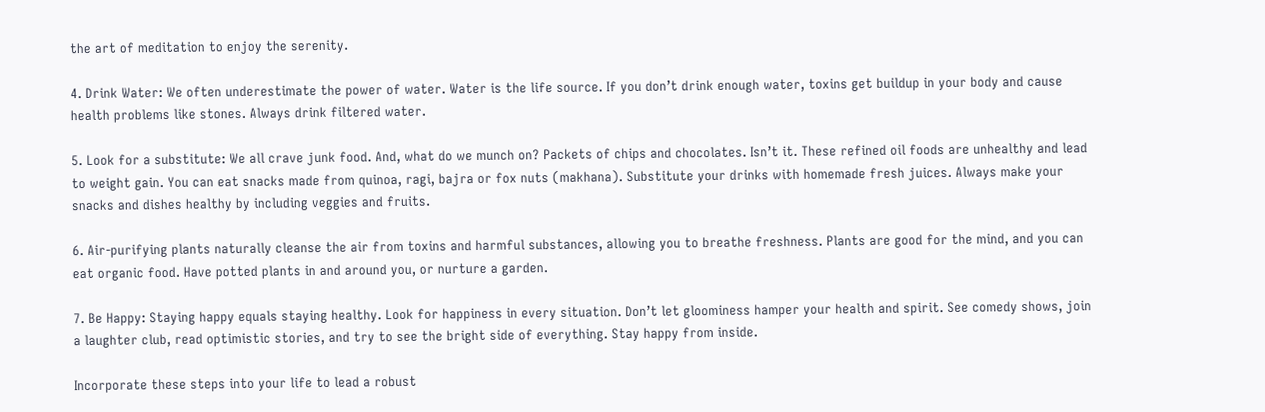the art of meditation to enjoy the serenity.

4. Drink Water: We often underestimate the power of water. Water is the life source. If you don’t drink enough water, toxins get buildup in your body and cause health problems like stones. Always drink filtered water.

5. Look for a substitute: We all crave junk food. And, what do we munch on? Packets of chips and chocolates. Isn’t it. These refined oil foods are unhealthy and lead to weight gain. You can eat snacks made from quinoa, ragi, bajra or fox nuts (makhana). Substitute your drinks with homemade fresh juices. Always make your snacks and dishes healthy by including veggies and fruits.

6. Air-purifying plants naturally cleanse the air from toxins and harmful substances, allowing you to breathe freshness. Plants are good for the mind, and you can eat organic food. Have potted plants in and around you, or nurture a garden.

7. Be Happy: Staying happy equals staying healthy. Look for happiness in every situation. Don’t let gloominess hamper your health and spirit. See comedy shows, join a laughter club, read optimistic stories, and try to see the bright side of everything. Stay happy from inside.

Incorporate these steps into your life to lead a robust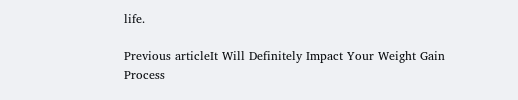life.

Previous articleIt Will Definitely Impact Your Weight Gain Process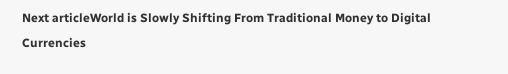Next articleWorld is Slowly Shifting From Traditional Money to Digital Currencies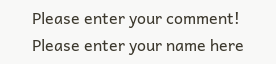Please enter your comment!
Please enter your name here